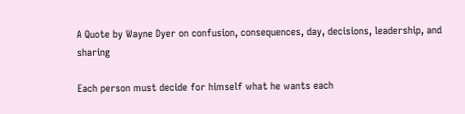A Quote by Wayne Dyer on confusion, consequences, day, decisions, leadership, and sharing

Each person must decide for himself what he wants each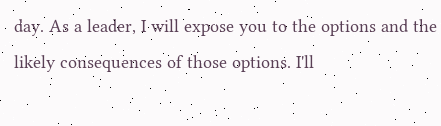day. As a leader, I will expose you to the options and the likely consequences of those options. I'll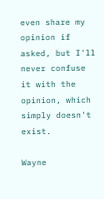even share my opinion if asked, but I'll never confuse it with the opinion, which simply doesn't exist.

Wayne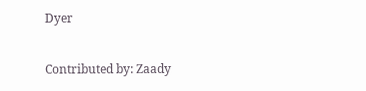Dyer

Contributed by: Zaady